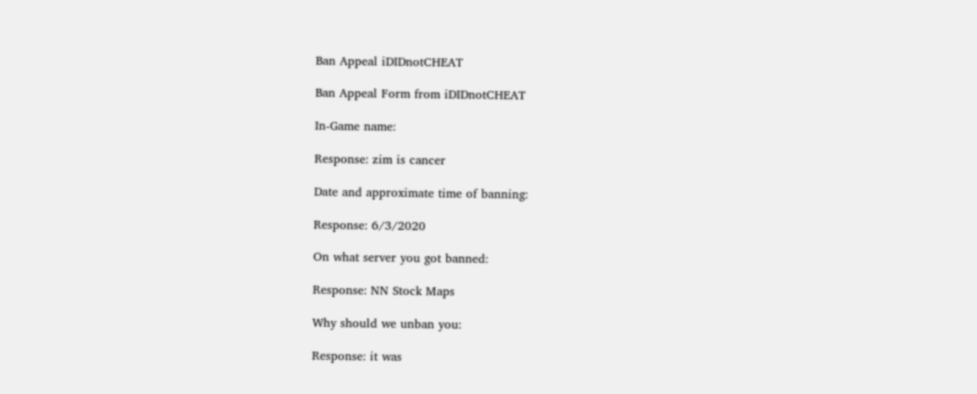Ban Appeal iDIDnotCHEAT

Ban Appeal Form from iDIDnotCHEAT

In-Game name:

Response: zim is cancer

Date and approximate time of banning:

Response: 6/3/2020

On what server you got banned:

Response: NN Stock Maps

Why should we unban you:

Response: it was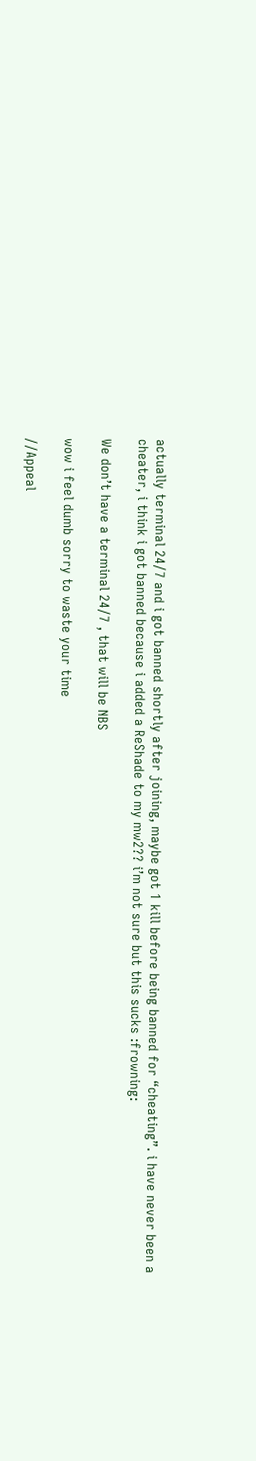actually terminal 24/7 and i got banned shortly after joining, maybe got 1 kill before being banned for “cheating”. i have never been a cheater, i think i got banned because i added a ReShade to my mw2?? i’m not sure but this sucks :frowning:

We don’t have a terminal 24/7 , that will be NBS

wow i feel dumb sorry to waste your time

//Appeal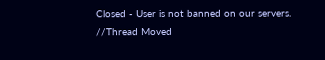Closed - User is not banned on our servers.
//Thread Moved